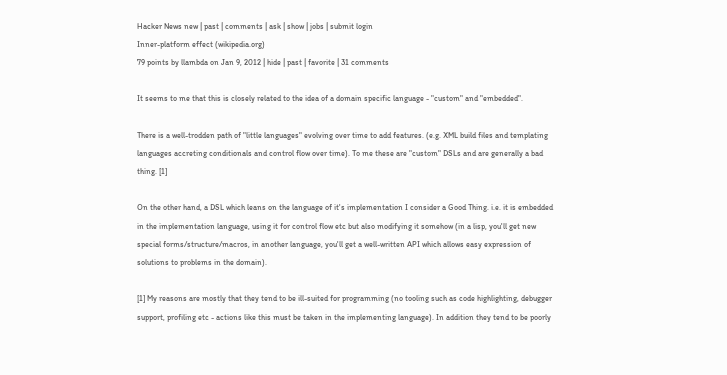Hacker News new | past | comments | ask | show | jobs | submit login
Inner-platform effect (wikipedia.org)
79 points by llambda on Jan 9, 2012 | hide | past | favorite | 31 comments

It seems to me that this is closely related to the idea of a domain specific language - "custom" and "embedded".

There is a well-trodden path of "little languages" evolving over time to add features. (e.g. XML build files and templating languages accreting conditionals and control flow over time). To me these are "custom" DSLs and are generally a bad thing. [1]

On the other hand, a DSL which leans on the language of it's implementation I consider a Good Thing. i.e. it is embedded in the implementation language, using it for control flow etc but also modifying it somehow (in a lisp, you'll get new special forms/structure/macros, in another language, you'll get a well-written API which allows easy expression of solutions to problems in the domain).

[1] My reasons are mostly that they tend to be ill-suited for programming (no tooling such as code highlighting, debugger support, profiling etc - actions like this must be taken in the implementing language). In addition they tend to be poorly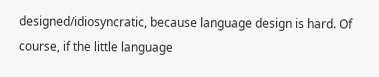designed/idiosyncratic, because language design is hard. Of course, if the little language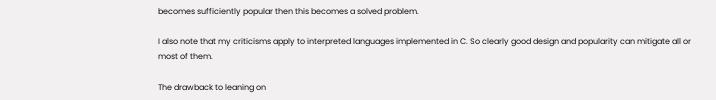becomes sufficiently popular then this becomes a solved problem.

I also note that my criticisms apply to interpreted languages implemented in C. So clearly good design and popularity can mitigate all or most of them.

The drawback to leaning on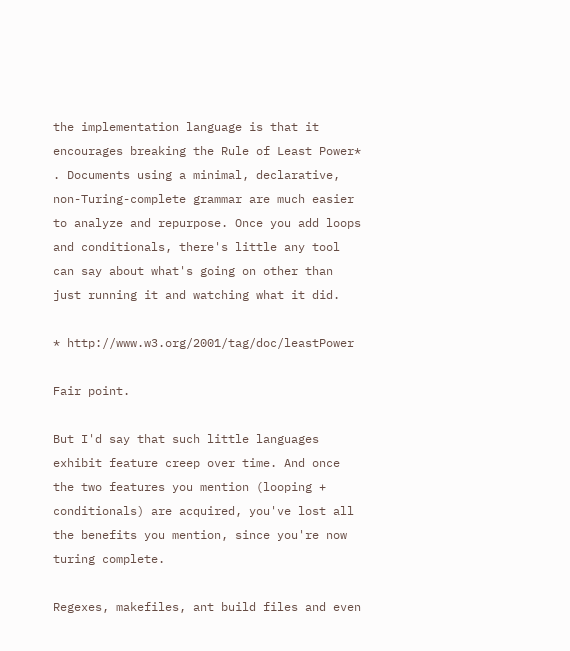the implementation language is that it encourages breaking the Rule of Least Power* . Documents using a minimal, declarative, non-Turing-complete grammar are much easier to analyze and repurpose. Once you add loops and conditionals, there's little any tool can say about what's going on other than just running it and watching what it did.

* http://www.w3.org/2001/tag/doc/leastPower

Fair point.

But I'd say that such little languages exhibit feature creep over time. And once the two features you mention (looping + conditionals) are acquired, you've lost all the benefits you mention, since you're now turing complete.

Regexes, makefiles, ant build files and even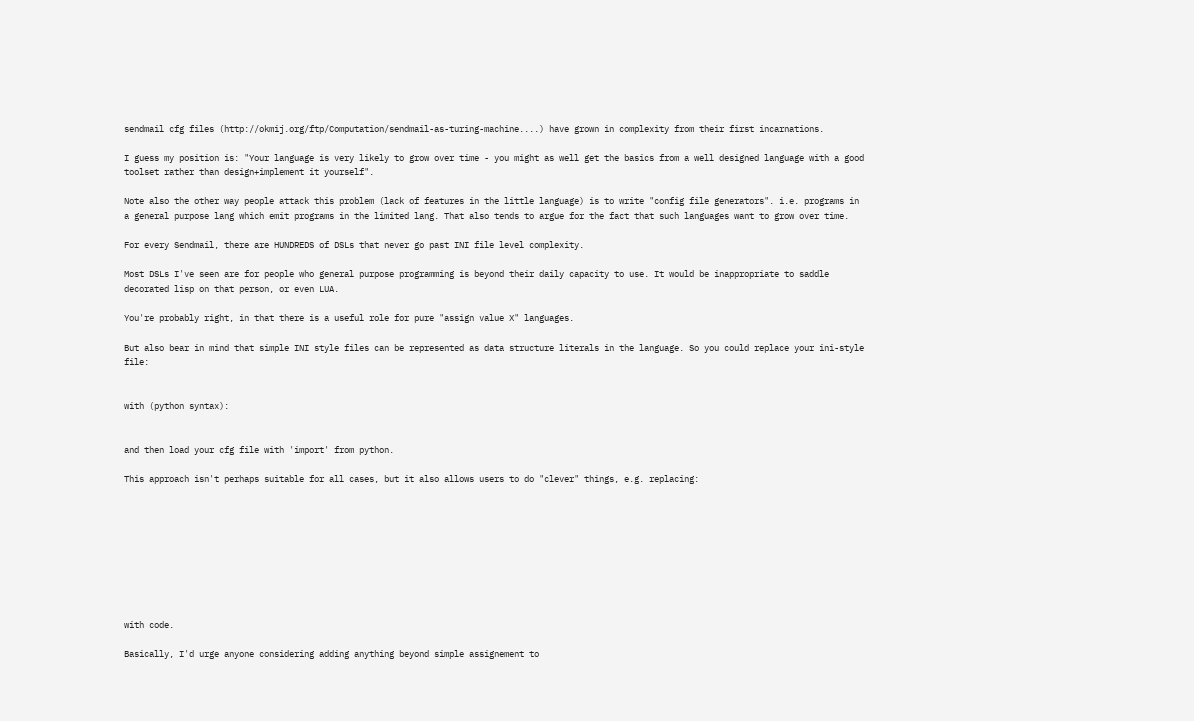sendmail cfg files (http://okmij.org/ftp/Computation/sendmail-as-turing-machine....) have grown in complexity from their first incarnations.

I guess my position is: "Your language is very likely to grow over time - you might as well get the basics from a well designed language with a good toolset rather than design+implement it yourself".

Note also the other way people attack this problem (lack of features in the little language) is to write "config file generators". i.e. programs in a general purpose lang which emit programs in the limited lang. That also tends to argue for the fact that such languages want to grow over time.

For every Sendmail, there are HUNDREDS of DSLs that never go past INI file level complexity.

Most DSLs I've seen are for people who general purpose programming is beyond their daily capacity to use. It would be inappropriate to saddle decorated lisp on that person, or even LUA.

You're probably right, in that there is a useful role for pure "assign value X" languages.

But also bear in mind that simple INI style files can be represented as data structure literals in the language. So you could replace your ini-style file:


with (python syntax):


and then load your cfg file with 'import' from python.

This approach isn't perhaps suitable for all cases, but it also allows users to do "clever" things, e.g. replacing:









with code.

Basically, I'd urge anyone considering adding anything beyond simple assignement to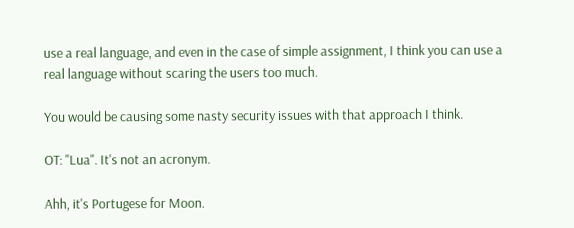use a real language, and even in the case of simple assignment, I think you can use a real language without scaring the users too much.

You would be causing some nasty security issues with that approach I think.

OT: "Lua". It's not an acronym.

Ahh, it's Portugese for Moon.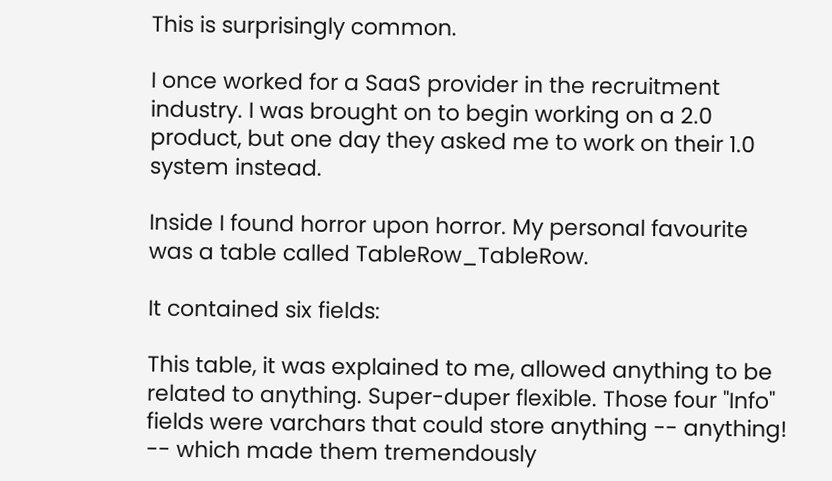This is surprisingly common.

I once worked for a SaaS provider in the recruitment industry. I was brought on to begin working on a 2.0 product, but one day they asked me to work on their 1.0 system instead.

Inside I found horror upon horror. My personal favourite was a table called TableRow_TableRow.

It contained six fields:

This table, it was explained to me, allowed anything to be related to anything. Super-duper flexible. Those four "Info" fields were varchars that could store anything -- anything! -- which made them tremendously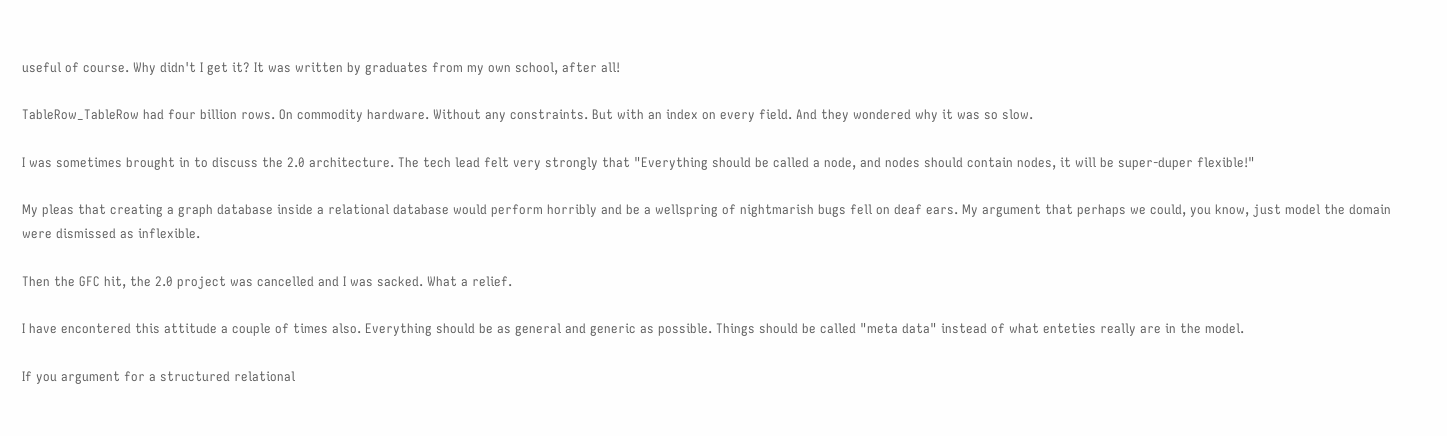useful of course. Why didn't I get it? It was written by graduates from my own school, after all!

TableRow_TableRow had four billion rows. On commodity hardware. Without any constraints. But with an index on every field. And they wondered why it was so slow.

I was sometimes brought in to discuss the 2.0 architecture. The tech lead felt very strongly that "Everything should be called a node, and nodes should contain nodes, it will be super-duper flexible!"

My pleas that creating a graph database inside a relational database would perform horribly and be a wellspring of nightmarish bugs fell on deaf ears. My argument that perhaps we could, you know, just model the domain were dismissed as inflexible.

Then the GFC hit, the 2.0 project was cancelled and I was sacked. What a relief.

I have encontered this attitude a couple of times also. Everything should be as general and generic as possible. Things should be called "meta data" instead of what enteties really are in the model.

If you argument for a structured relational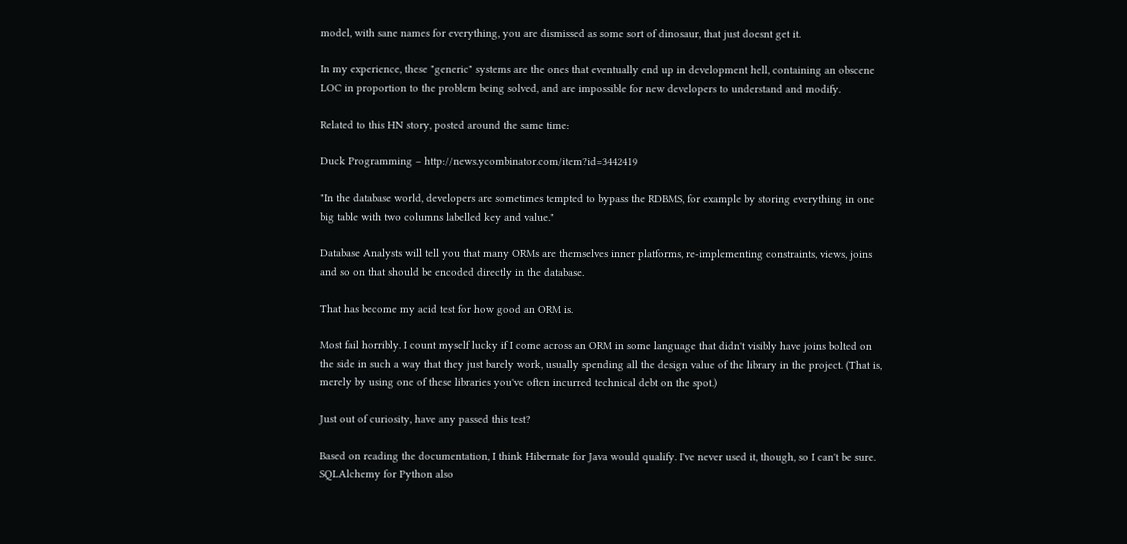model, with sane names for everything, you are dismissed as some sort of dinosaur, that just doesnt get it.

In my experience, these "generic" systems are the ones that eventually end up in development hell, containing an obscene LOC in proportion to the problem being solved, and are impossible for new developers to understand and modify.

Related to this HN story, posted around the same time:

Duck Programming – http://news.ycombinator.com/item?id=3442419

"In the database world, developers are sometimes tempted to bypass the RDBMS, for example by storing everything in one big table with two columns labelled key and value."

Database Analysts will tell you that many ORMs are themselves inner platforms, re-implementing constraints, views, joins and so on that should be encoded directly in the database.

That has become my acid test for how good an ORM is.

Most fail horribly. I count myself lucky if I come across an ORM in some language that didn't visibly have joins bolted on the side in such a way that they just barely work, usually spending all the design value of the library in the project. (That is, merely by using one of these libraries you've often incurred technical debt on the spot.)

Just out of curiosity, have any passed this test?

Based on reading the documentation, I think Hibernate for Java would qualify. I've never used it, though, so I can't be sure. SQLAlchemy for Python also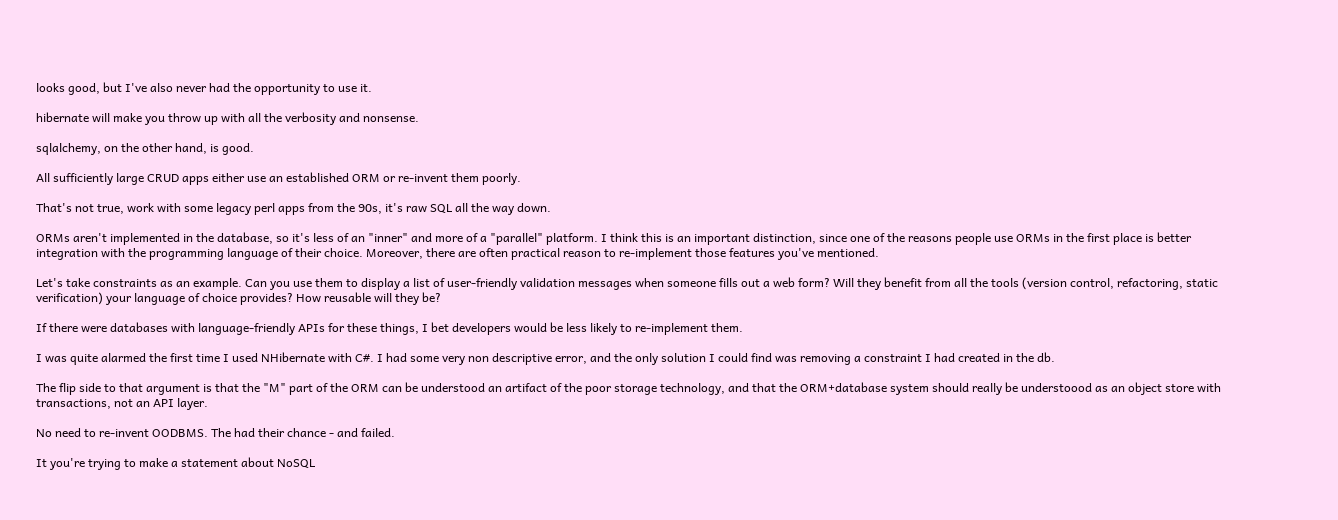looks good, but I've also never had the opportunity to use it.

hibernate will make you throw up with all the verbosity and nonsense.

sqlalchemy, on the other hand, is good.

All sufficiently large CRUD apps either use an established ORM or re-invent them poorly.

That's not true, work with some legacy perl apps from the 90s, it's raw SQL all the way down.

ORMs aren't implemented in the database, so it's less of an "inner" and more of a "parallel" platform. I think this is an important distinction, since one of the reasons people use ORMs in the first place is better integration with the programming language of their choice. Moreover, there are often practical reason to re-implement those features you've mentioned.

Let's take constraints as an example. Can you use them to display a list of user-friendly validation messages when someone fills out a web form? Will they benefit from all the tools (version control, refactoring, static verification) your language of choice provides? How reusable will they be?

If there were databases with language-friendly APIs for these things, I bet developers would be less likely to re-implement them.

I was quite alarmed the first time I used NHibernate with C#. I had some very non descriptive error, and the only solution I could find was removing a constraint I had created in the db.

The flip side to that argument is that the "M" part of the ORM can be understood an artifact of the poor storage technology, and that the ORM+database system should really be understoood as an object store with transactions, not an API layer.

No need to re-invent OODBMS. The had their chance - and failed.

It you're trying to make a statement about NoSQL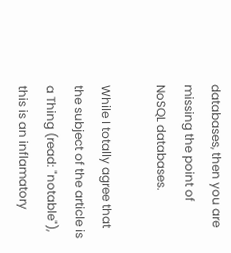databases, then you are missing the point of NoSQL databases.

While I totally agree that the subject of the article is a Thing (read: "notable"), this is an inflamatory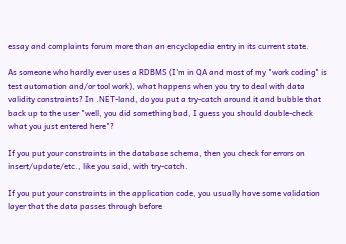essay and complaints forum more than an encyclopedia entry in its current state.

As someone who hardly ever uses a RDBMS (I'm in QA and most of my "work coding" is test automation and/or tool work), what happens when you try to deal with data validity constraints? In .NET-land, do you put a try-catch around it and bubble that back up to the user "well, you did something bad, I guess you should double-check what you just entered here"?

If you put your constraints in the database schema, then you check for errors on insert/update/etc., like you said, with try-catch.

If you put your constraints in the application code, you usually have some validation layer that the data passes through before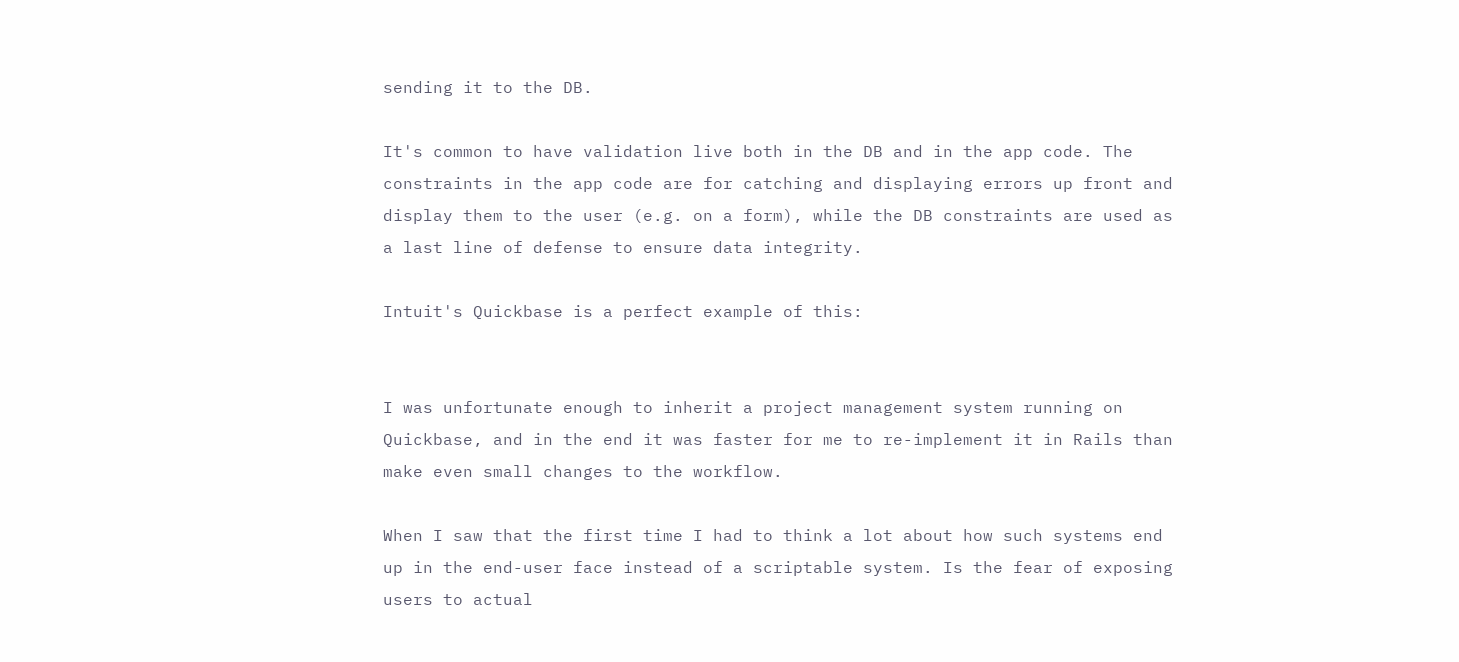sending it to the DB.

It's common to have validation live both in the DB and in the app code. The constraints in the app code are for catching and displaying errors up front and display them to the user (e.g. on a form), while the DB constraints are used as a last line of defense to ensure data integrity.

Intuit's Quickbase is a perfect example of this:


I was unfortunate enough to inherit a project management system running on Quickbase, and in the end it was faster for me to re-implement it in Rails than make even small changes to the workflow.

When I saw that the first time I had to think a lot about how such systems end up in the end-user face instead of a scriptable system. Is the fear of exposing users to actual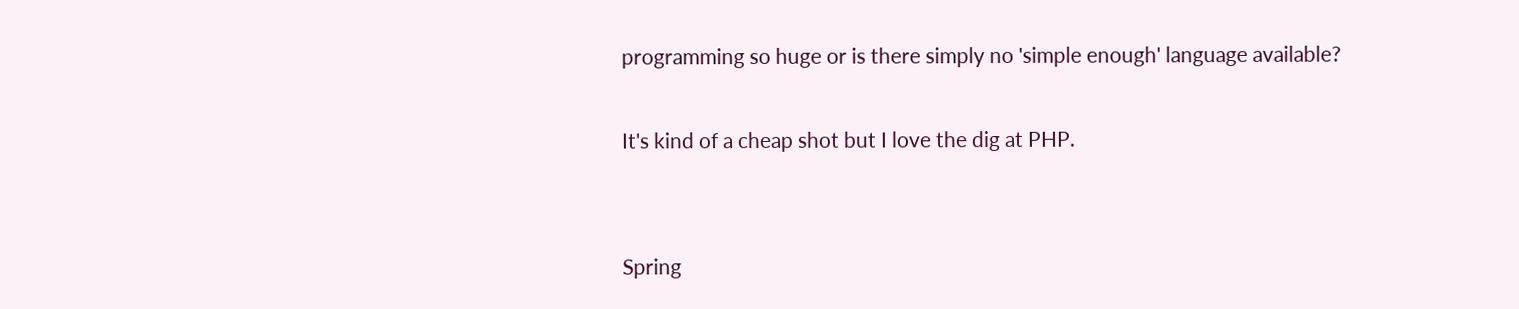programming so huge or is there simply no 'simple enough' language available?

It's kind of a cheap shot but I love the dig at PHP.


Spring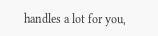handles a lot for you,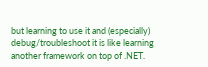but learning to use it and (especially) debug/troubleshoot it is like learning another framework on top of .NET.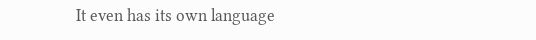It even has its own language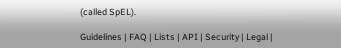(called SpEL).

Guidelines | FAQ | Lists | API | Security | Legal |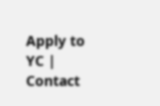Apply to YC | Contact